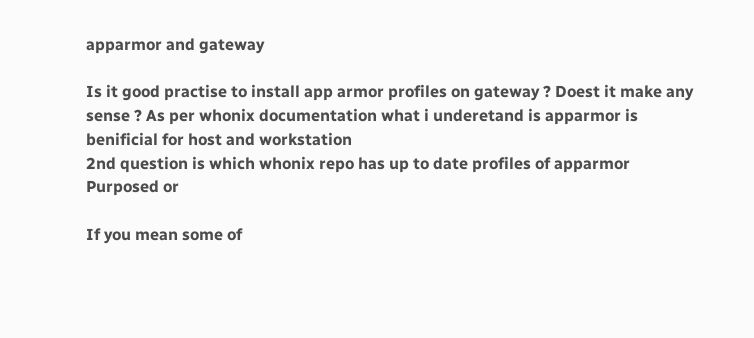apparmor and gateway

Is it good practise to install app armor profiles on gateway ? Doest it make any sense ? As per whonix documentation what i underetand is apparmor is benificial for host and workstation
2nd question is which whonix repo has up to date profiles of apparmor
Purposed or

If you mean some of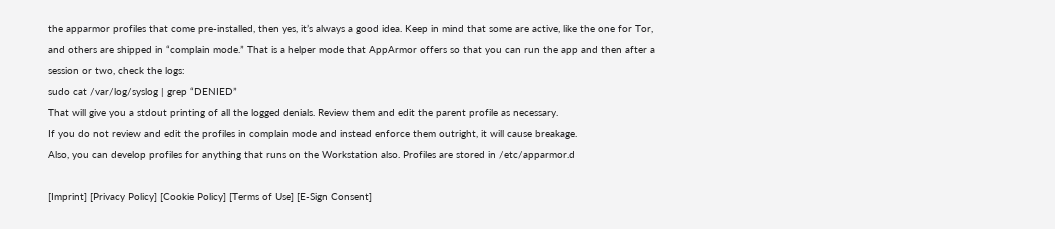the apparmor profiles that come pre-installed, then yes, it’s always a good idea. Keep in mind that some are active, like the one for Tor, and others are shipped in “complain mode.” That is a helper mode that AppArmor offers so that you can run the app and then after a session or two, check the logs:
sudo cat /var/log/syslog | grep “DENIED”
That will give you a stdout printing of all the logged denials. Review them and edit the parent profile as necessary.
If you do not review and edit the profiles in complain mode and instead enforce them outright, it will cause breakage.
Also, you can develop profiles for anything that runs on the Workstation also. Profiles are stored in /etc/apparmor.d

[Imprint] [Privacy Policy] [Cookie Policy] [Terms of Use] [E-Sign Consent]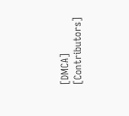[DMCA] [Contributors]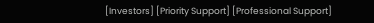[Investors] [Priority Support] [Professional Support]